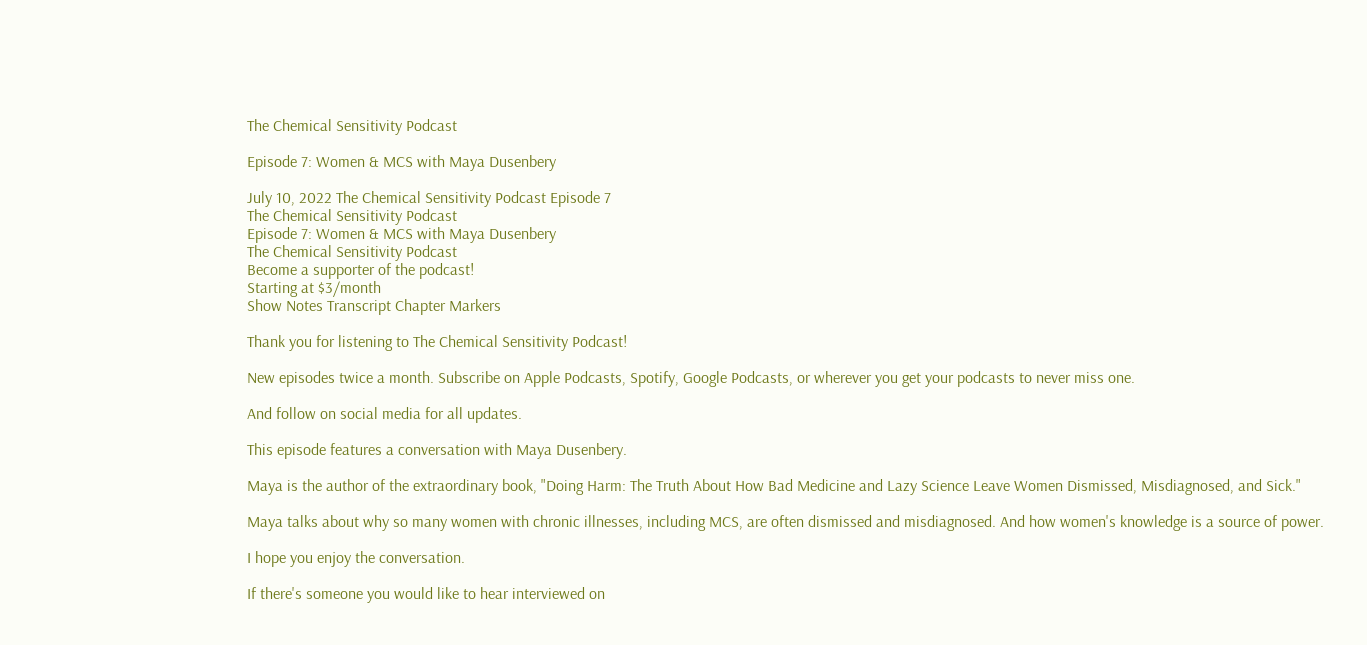The Chemical Sensitivity Podcast

Episode 7: Women & MCS with Maya Dusenbery

July 10, 2022 The Chemical Sensitivity Podcast Episode 7
The Chemical Sensitivity Podcast
Episode 7: Women & MCS with Maya Dusenbery
The Chemical Sensitivity Podcast
Become a supporter of the podcast!
Starting at $3/month
Show Notes Transcript Chapter Markers

Thank you for listening to The Chemical Sensitivity Podcast!

New episodes twice a month. Subscribe on Apple Podcasts, Spotify, Google Podcasts, or wherever you get your podcasts to never miss one.

And follow on social media for all updates.

This episode features a conversation with Maya Dusenbery.

Maya is the author of the extraordinary book, "Doing Harm: The Truth About How Bad Medicine and Lazy Science Leave Women Dismissed, Misdiagnosed, and Sick."

Maya talks about why so many women with chronic illnesses, including MCS, are often dismissed and misdiagnosed. And how women's knowledge is a source of power.

I hope you enjoy the conversation.

If there's someone you would like to hear interviewed on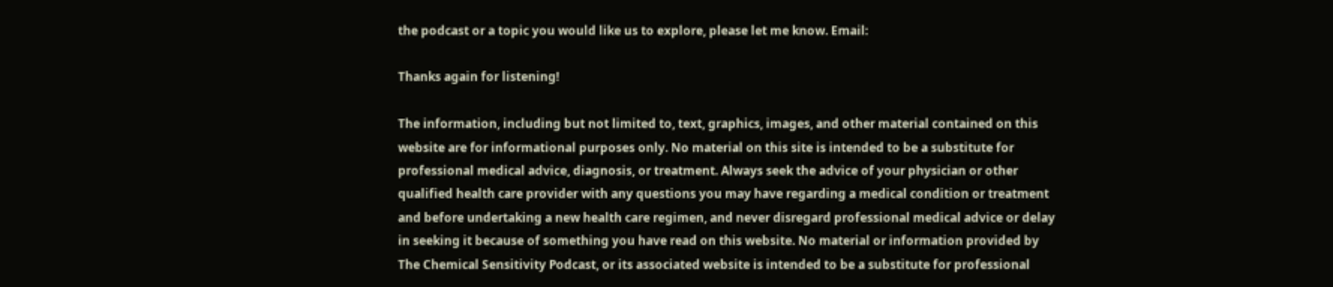the podcast or a topic you would like us to explore, please let me know. Email:

Thanks again for listening!

The information, including but not limited to, text, graphics, images, and other material contained on this website are for informational purposes only. No material on this site is intended to be a substitute for professional medical advice, diagnosis, or treatment. Always seek the advice of your physician or other qualified health care provider with any questions you may have regarding a medical condition or treatment and before undertaking a new health care regimen, and never disregard professional medical advice or delay in seeking it because of something you have read on this website. No material or information provided by The Chemical Sensitivity Podcast, or its associated website is intended to be a substitute for professional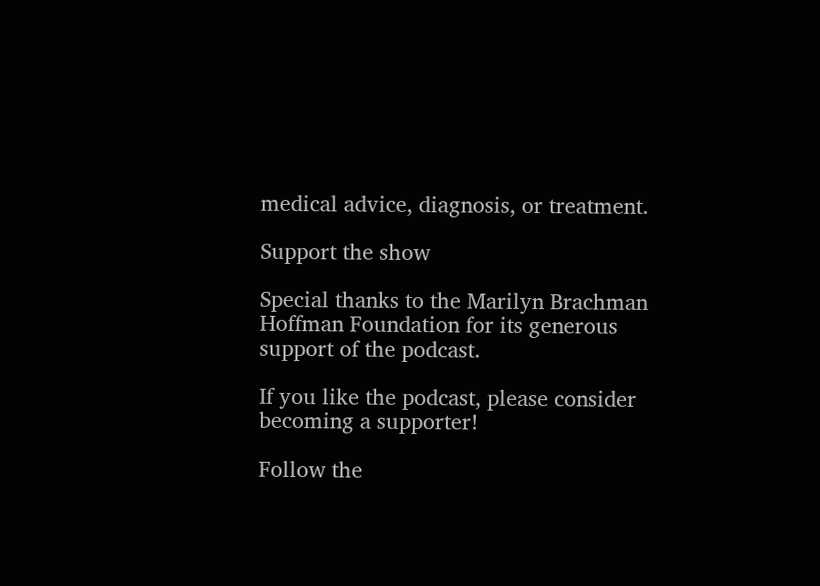medical advice, diagnosis, or treatment.

Support the show

Special thanks to the Marilyn Brachman Hoffman Foundation for its generous support of the podcast.

If you like the podcast, please consider becoming a supporter!

Follow the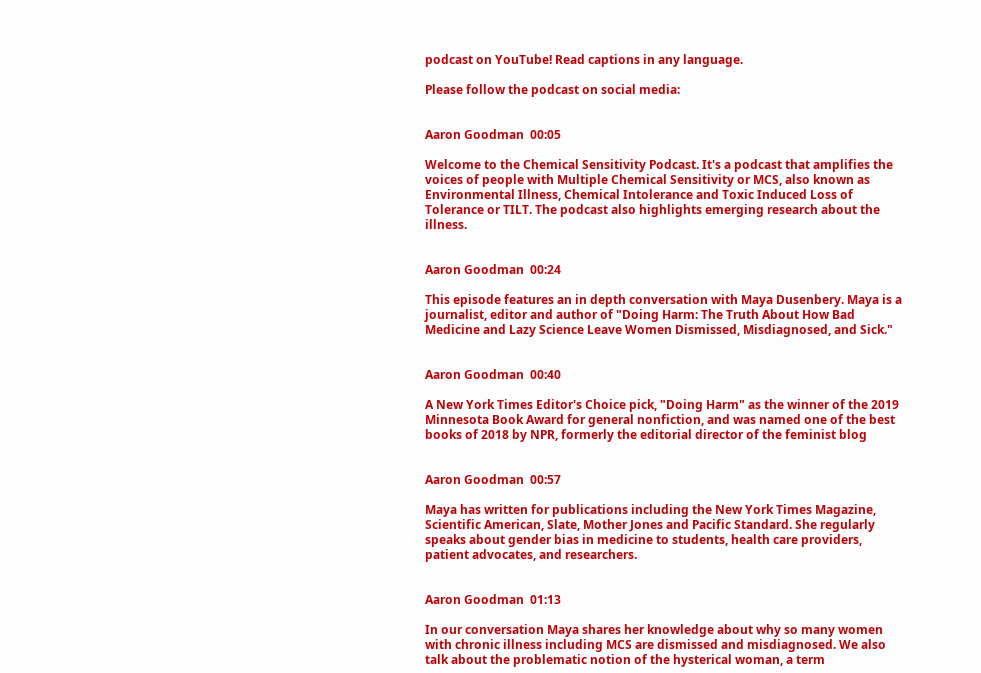podcast on YouTube! Read captions in any language.

Please follow the podcast on social media:


Aaron Goodman  00:05

Welcome to the Chemical Sensitivity Podcast. It's a podcast that amplifies the voices of people with Multiple Chemical Sensitivity or MCS, also known as Environmental Illness, Chemical Intolerance and Toxic Induced Loss of Tolerance or TILT. The podcast also highlights emerging research about the illness.


Aaron Goodman  00:24

This episode features an in depth conversation with Maya Dusenbery. Maya is a journalist, editor and author of "Doing Harm: The Truth About How Bad Medicine and Lazy Science Leave Women Dismissed, Misdiagnosed, and Sick."


Aaron Goodman  00:40

A New York Times Editor's Choice pick, "Doing Harm" as the winner of the 2019 Minnesota Book Award for general nonfiction, and was named one of the best books of 2018 by NPR, formerly the editorial director of the feminist blog


Aaron Goodman  00:57

Maya has written for publications including the New York Times Magazine, Scientific American, Slate, Mother Jones and Pacific Standard. She regularly speaks about gender bias in medicine to students, health care providers, patient advocates, and researchers.


Aaron Goodman  01:13

In our conversation Maya shares her knowledge about why so many women with chronic illness including MCS are dismissed and misdiagnosed. We also talk about the problematic notion of the hysterical woman, a term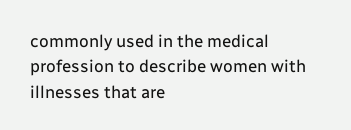commonly used in the medical profession to describe women with illnesses that are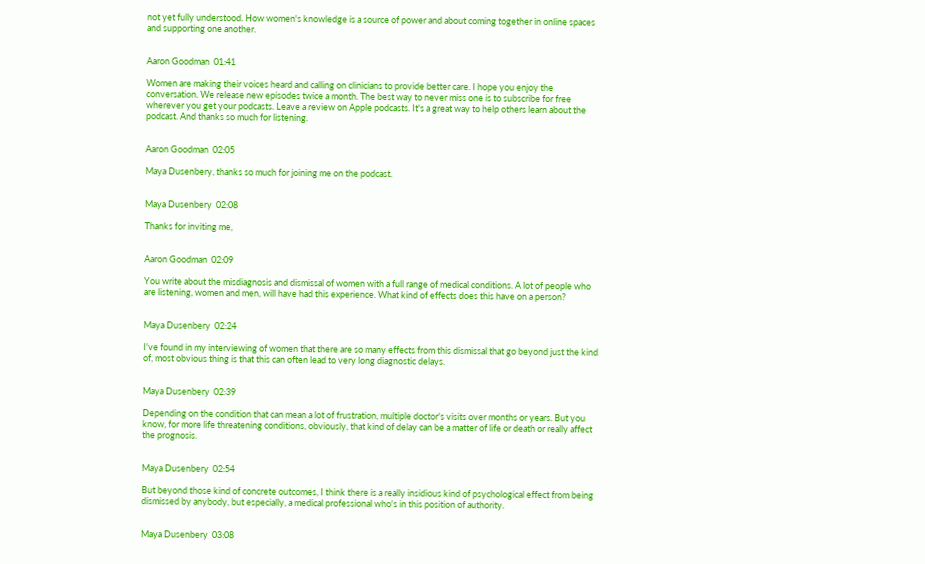not yet fully understood. How women's knowledge is a source of power and about coming together in online spaces and supporting one another.


Aaron Goodman  01:41

Women are making their voices heard and calling on clinicians to provide better care. I hope you enjoy the conversation. We release new episodes twice a month. The best way to never miss one is to subscribe for free wherever you get your podcasts. Leave a review on Apple podcasts. It's a great way to help others learn about the podcast. And thanks so much for listening.


Aaron Goodman  02:05

Maya Dusenbery, thanks so much for joining me on the podcast.


Maya Dusenbery  02:08

Thanks for inviting me,


Aaron Goodman  02:09

You write about the misdiagnosis and dismissal of women with a full range of medical conditions. A lot of people who are listening, women and men, will have had this experience. What kind of effects does this have on a person?


Maya Dusenbery  02:24

I've found in my interviewing of women that there are so many effects from this dismissal that go beyond just the kind of, most obvious thing is that this can often lead to very long diagnostic delays.


Maya Dusenbery  02:39

Depending on the condition that can mean a lot of frustration, multiple doctor's visits over months or years. But you know, for more life threatening conditions, obviously, that kind of delay can be a matter of life or death or really affect the prognosis.


Maya Dusenbery  02:54

But beyond those kind of concrete outcomes, I think there is a really insidious kind of psychological effect from being dismissed by anybody, but especially, a medical professional who's in this position of authority.


Maya Dusenbery  03:08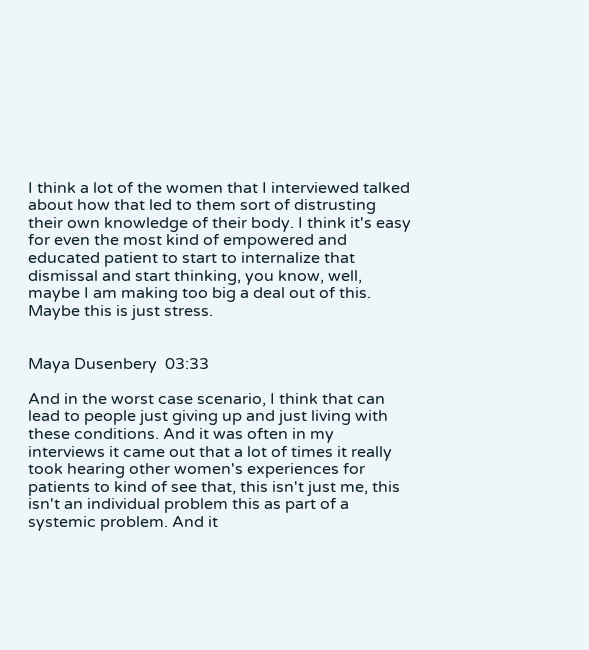I think a lot of the women that I interviewed talked about how that led to them sort of distrusting their own knowledge of their body. I think it's easy for even the most kind of empowered and educated patient to start to internalize that dismissal and start thinking, you know, well, maybe I am making too big a deal out of this. Maybe this is just stress.


Maya Dusenbery  03:33

And in the worst case scenario, I think that can lead to people just giving up and just living with these conditions. And it was often in my interviews it came out that a lot of times it really took hearing other women's experiences for patients to kind of see that, this isn't just me, this isn't an individual problem this as part of a systemic problem. And it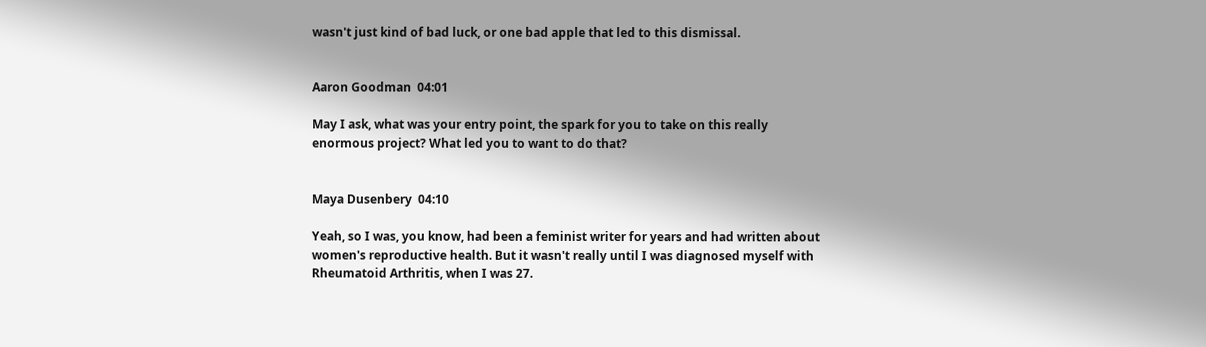wasn't just kind of bad luck, or one bad apple that led to this dismissal.


Aaron Goodman  04:01

May I ask, what was your entry point, the spark for you to take on this really enormous project? What led you to want to do that?


Maya Dusenbery  04:10

Yeah, so I was, you know, had been a feminist writer for years and had written about women's reproductive health. But it wasn't really until I was diagnosed myself with Rheumatoid Arthritis, when I was 27.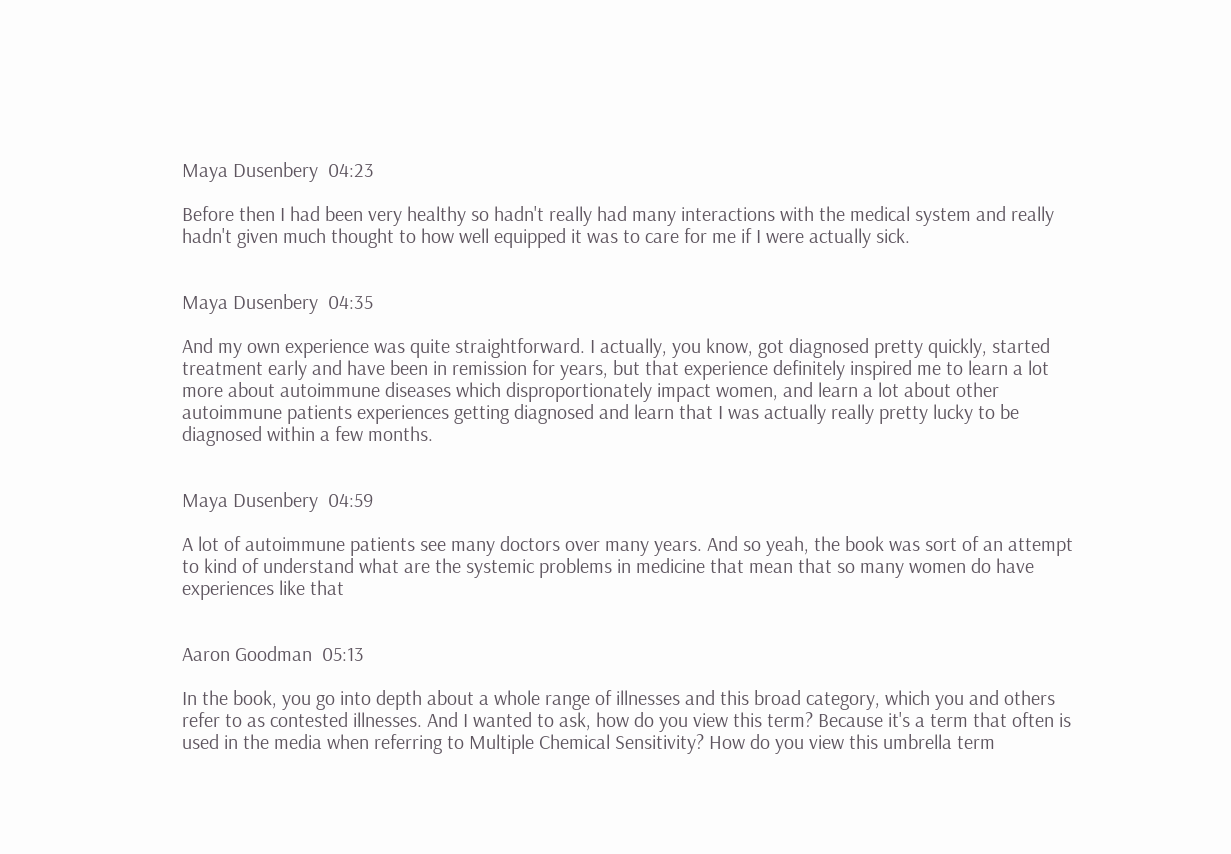Maya Dusenbery  04:23

Before then I had been very healthy so hadn't really had many interactions with the medical system and really hadn't given much thought to how well equipped it was to care for me if I were actually sick.


Maya Dusenbery  04:35

And my own experience was quite straightforward. I actually, you know, got diagnosed pretty quickly, started treatment early and have been in remission for years, but that experience definitely inspired me to learn a lot more about autoimmune diseases which disproportionately impact women, and learn a lot about other autoimmune patients experiences getting diagnosed and learn that I was actually really pretty lucky to be diagnosed within a few months.


Maya Dusenbery  04:59

A lot of autoimmune patients see many doctors over many years. And so yeah, the book was sort of an attempt to kind of understand what are the systemic problems in medicine that mean that so many women do have experiences like that


Aaron Goodman  05:13

In the book, you go into depth about a whole range of illnesses and this broad category, which you and others refer to as contested illnesses. And I wanted to ask, how do you view this term? Because it's a term that often is used in the media when referring to Multiple Chemical Sensitivity? How do you view this umbrella term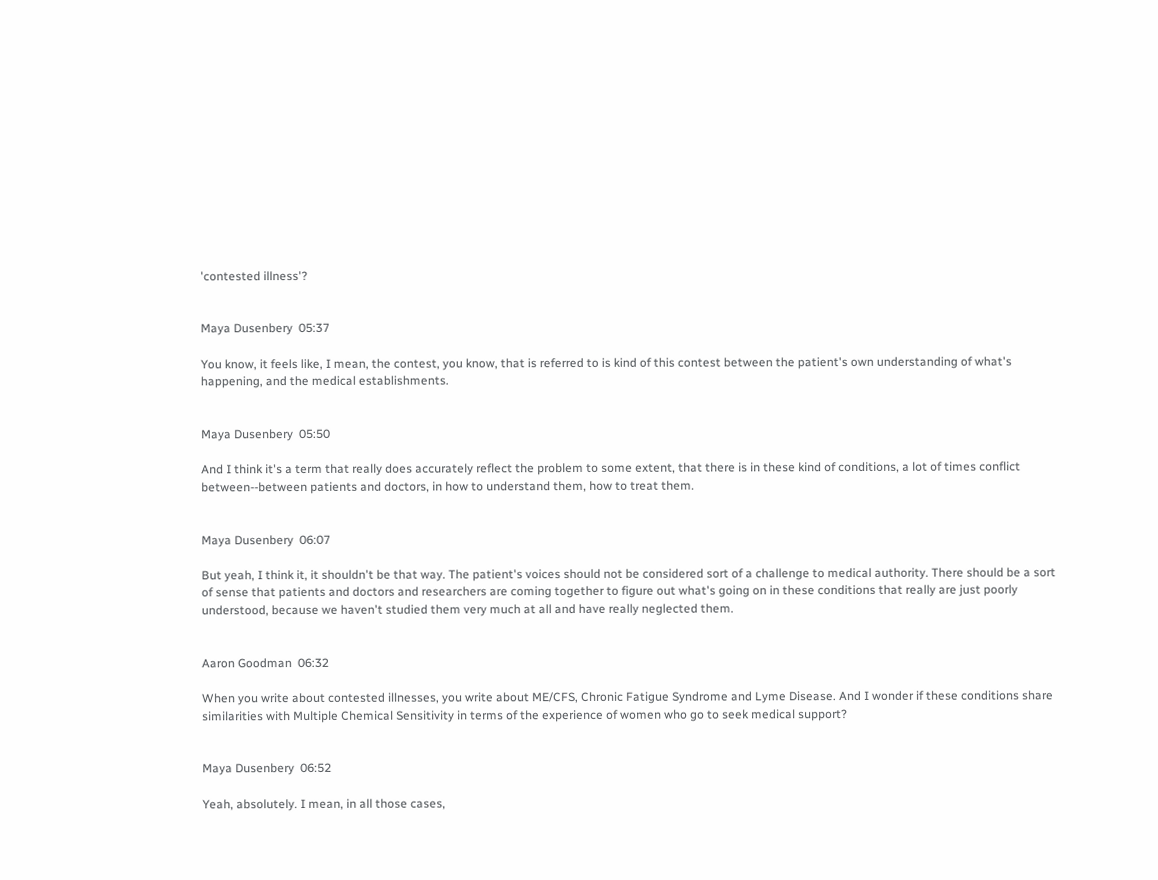'contested illness'?


Maya Dusenbery  05:37

You know, it feels like, I mean, the contest, you know, that is referred to is kind of this contest between the patient's own understanding of what's happening, and the medical establishments.


Maya Dusenbery  05:50

And I think it's a term that really does accurately reflect the problem to some extent, that there is in these kind of conditions, a lot of times conflict between--between patients and doctors, in how to understand them, how to treat them.


Maya Dusenbery  06:07

But yeah, I think it, it shouldn't be that way. The patient's voices should not be considered sort of a challenge to medical authority. There should be a sort of sense that patients and doctors and researchers are coming together to figure out what's going on in these conditions that really are just poorly understood, because we haven't studied them very much at all and have really neglected them.


Aaron Goodman  06:32

When you write about contested illnesses, you write about ME/CFS, Chronic Fatigue Syndrome and Lyme Disease. And I wonder if these conditions share similarities with Multiple Chemical Sensitivity in terms of the experience of women who go to seek medical support?


Maya Dusenbery  06:52

Yeah, absolutely. I mean, in all those cases,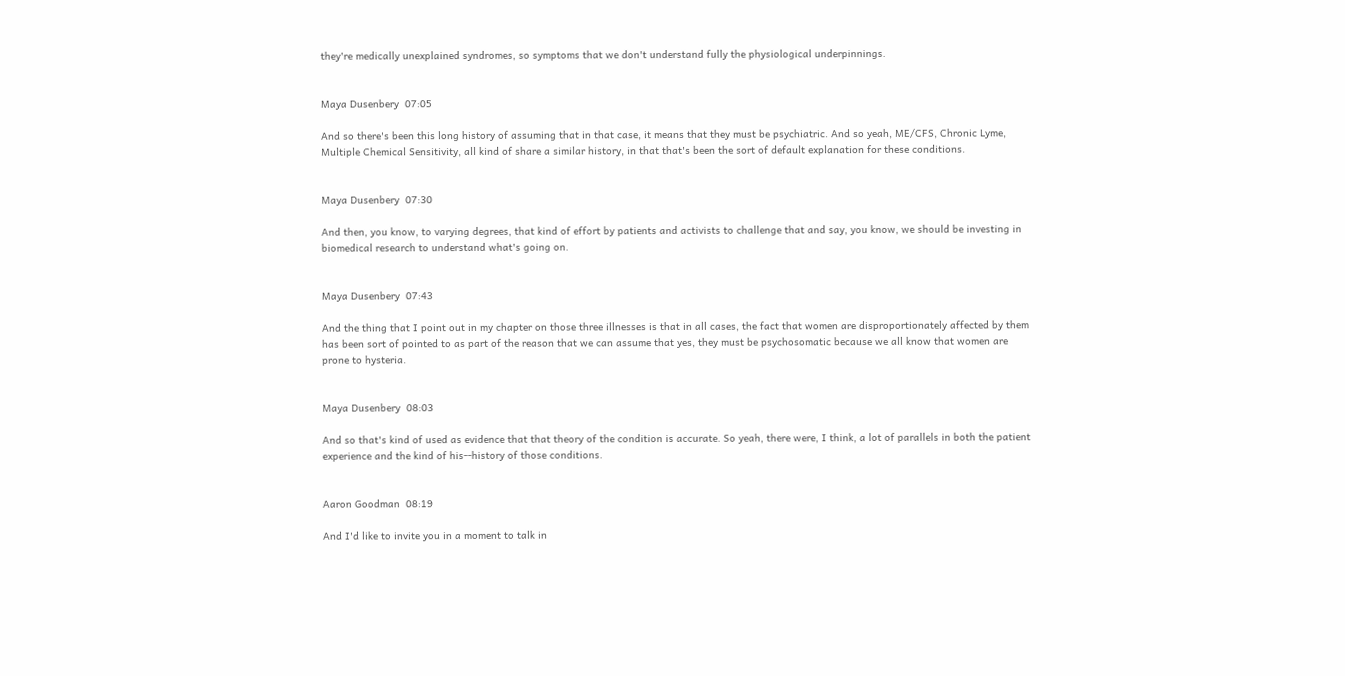they're medically unexplained syndromes, so symptoms that we don't understand fully the physiological underpinnings.


Maya Dusenbery  07:05

And so there's been this long history of assuming that in that case, it means that they must be psychiatric. And so yeah, ME/CFS, Chronic Lyme, Multiple Chemical Sensitivity, all kind of share a similar history, in that that's been the sort of default explanation for these conditions.


Maya Dusenbery  07:30

And then, you know, to varying degrees, that kind of effort by patients and activists to challenge that and say, you know, we should be investing in biomedical research to understand what's going on.


Maya Dusenbery  07:43

And the thing that I point out in my chapter on those three illnesses is that in all cases, the fact that women are disproportionately affected by them has been sort of pointed to as part of the reason that we can assume that yes, they must be psychosomatic because we all know that women are prone to hysteria.


Maya Dusenbery  08:03

And so that's kind of used as evidence that that theory of the condition is accurate. So yeah, there were, I think, a lot of parallels in both the patient experience and the kind of his--history of those conditions.


Aaron Goodman  08:19

And I'd like to invite you in a moment to talk in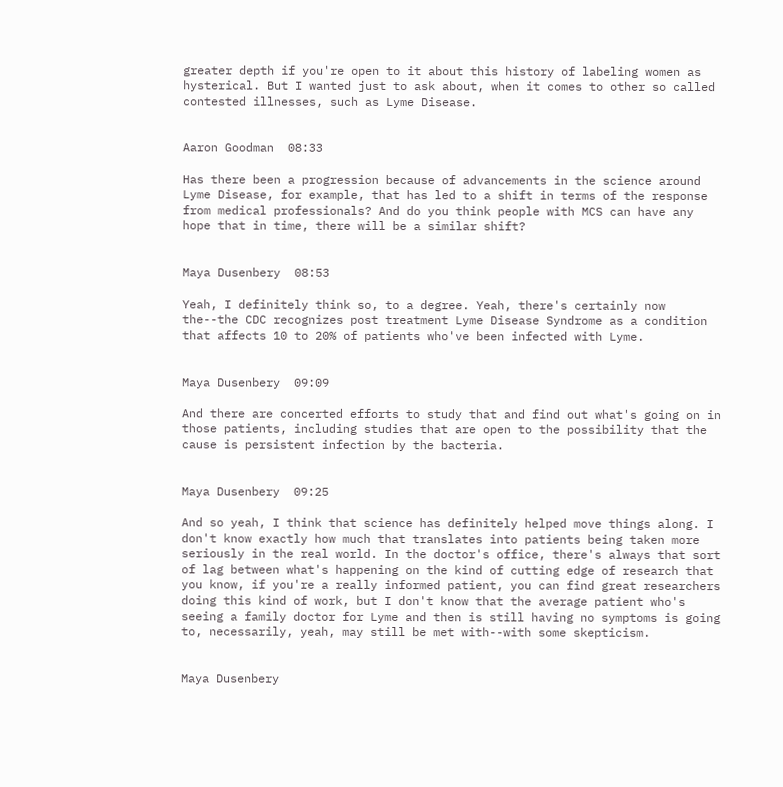greater depth if you're open to it about this history of labeling women as hysterical. But I wanted just to ask about, when it comes to other so called contested illnesses, such as Lyme Disease.


Aaron Goodman  08:33

Has there been a progression because of advancements in the science around Lyme Disease, for example, that has led to a shift in terms of the response from medical professionals? And do you think people with MCS can have any hope that in time, there will be a similar shift?


Maya Dusenbery  08:53

Yeah, I definitely think so, to a degree. Yeah, there's certainly now the--the CDC recognizes post treatment Lyme Disease Syndrome as a condition that affects 10 to 20% of patients who've been infected with Lyme.


Maya Dusenbery  09:09

And there are concerted efforts to study that and find out what's going on in those patients, including studies that are open to the possibility that the cause is persistent infection by the bacteria.


Maya Dusenbery  09:25

And so yeah, I think that science has definitely helped move things along. I don't know exactly how much that translates into patients being taken more seriously in the real world. In the doctor's office, there's always that sort of lag between what's happening on the kind of cutting edge of research that you know, if you're a really informed patient, you can find great researchers doing this kind of work, but I don't know that the average patient who's seeing a family doctor for Lyme and then is still having no symptoms is going to, necessarily, yeah, may still be met with--with some skepticism.


Maya Dusenbery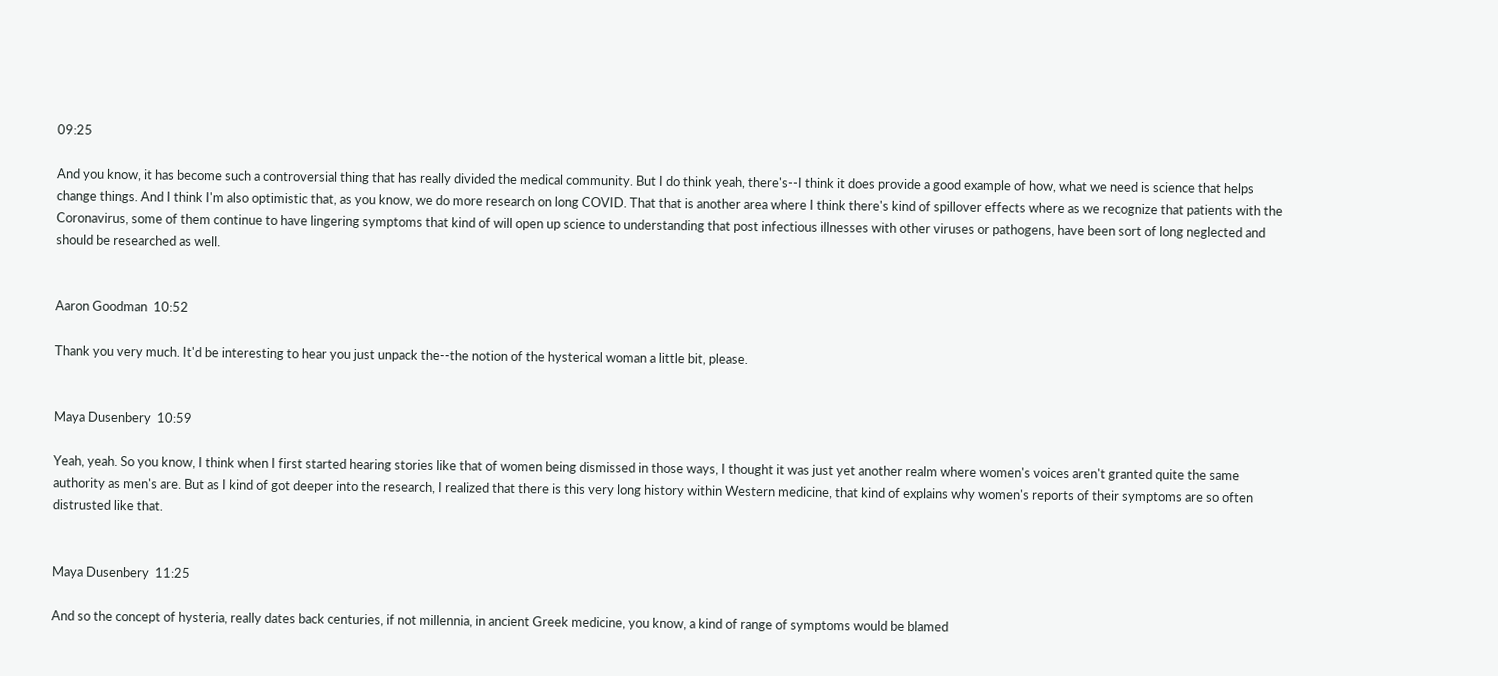09:25

And you know, it has become such a controversial thing that has really divided the medical community. But I do think yeah, there's--I think it does provide a good example of how, what we need is science that helps change things. And I think I'm also optimistic that, as you know, we do more research on long COVID. That that is another area where I think there's kind of spillover effects where as we recognize that patients with the Coronavirus, some of them continue to have lingering symptoms that kind of will open up science to understanding that post infectious illnesses with other viruses or pathogens, have been sort of long neglected and should be researched as well.


Aaron Goodman  10:52

Thank you very much. It'd be interesting to hear you just unpack the--the notion of the hysterical woman a little bit, please.


Maya Dusenbery  10:59

Yeah, yeah. So you know, I think when I first started hearing stories like that of women being dismissed in those ways, I thought it was just yet another realm where women's voices aren't granted quite the same authority as men's are. But as I kind of got deeper into the research, I realized that there is this very long history within Western medicine, that kind of explains why women's reports of their symptoms are so often distrusted like that.


Maya Dusenbery  11:25

And so the concept of hysteria, really dates back centuries, if not millennia, in ancient Greek medicine, you know, a kind of range of symptoms would be blamed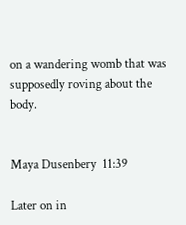on a wandering womb that was supposedly roving about the body.


Maya Dusenbery  11:39

Later on in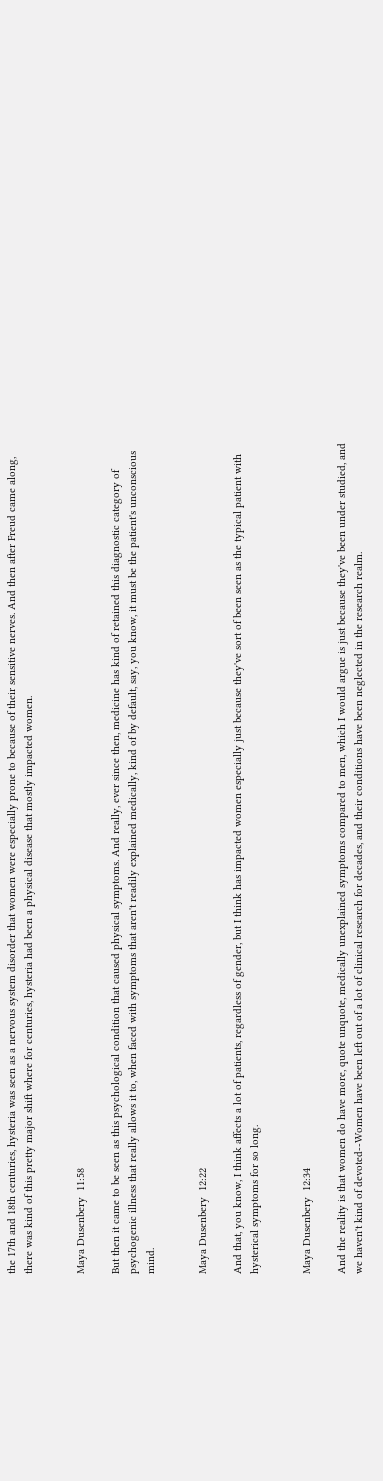the 17th and 18th centuries, hysteria was seen as a nervous system disorder that women were especially prone to because of their sensitive nerves. And then after Freud came along, there was kind of this pretty major shift where for centuries, hysteria had been a physical disease that mostly impacted women.


Maya Dusenbery  11:58

But then it came to be seen as this psychological condition that caused physical symptoms. And really, ever since then, medicine has kind of retained this diagnostic category of psychogenic illness that really allows it to, when faced with symptoms that aren't readily explained medically, kind of by default, say, you know, it must be the patient's unconscious mind.


Maya Dusenbery  12:22

And that, you know, I think affects a lot of patients, regardless of gender, but I think has impacted women especially just because they've sort of been seen as the typical patient with hysterical symptoms for so long.


Maya Dusenbery  12:34

And the reality is that women do have more, quote unquote, medically unexplained symptoms compared to men, which I would argue is just because they've been under studied, and we haven't kind of devoted--Women have been left out of a lot of clinical research for decades, and their conditions have been neglected in the research realm.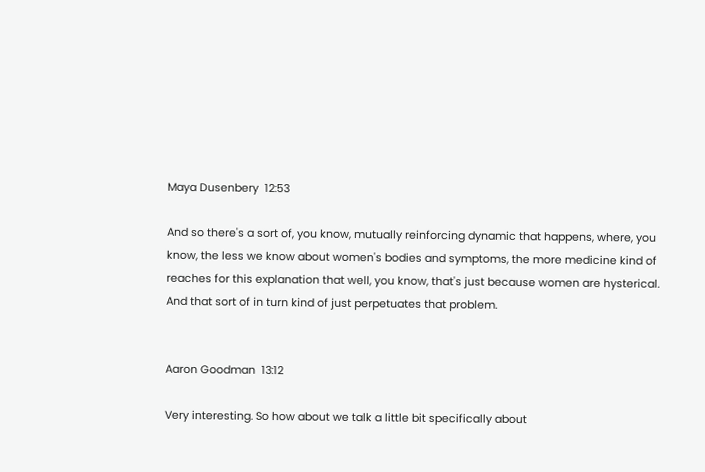Maya Dusenbery  12:53

And so there's a sort of, you know, mutually reinforcing dynamic that happens, where, you know, the less we know about women's bodies and symptoms, the more medicine kind of reaches for this explanation that well, you know, that's just because women are hysterical. And that sort of in turn kind of just perpetuates that problem.


Aaron Goodman  13:12

Very interesting. So how about we talk a little bit specifically about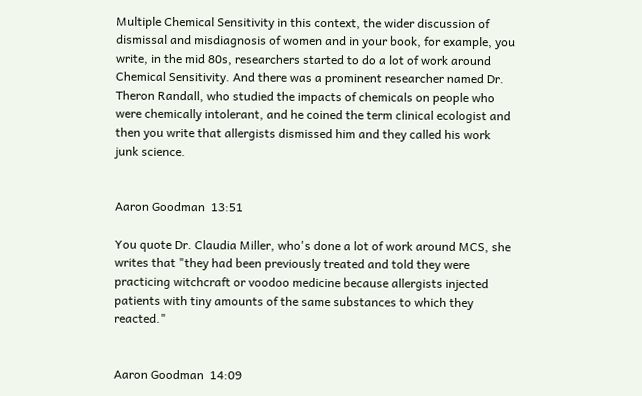Multiple Chemical Sensitivity in this context, the wider discussion of dismissal and misdiagnosis of women and in your book, for example, you write, in the mid 80s, researchers started to do a lot of work around Chemical Sensitivity. And there was a prominent researcher named Dr. Theron Randall, who studied the impacts of chemicals on people who were chemically intolerant, and he coined the term clinical ecologist and then you write that allergists dismissed him and they called his work junk science.


Aaron Goodman  13:51

You quote Dr. Claudia Miller, who's done a lot of work around MCS, she writes that "they had been previously treated and told they were practicing witchcraft or voodoo medicine because allergists injected patients with tiny amounts of the same substances to which they reacted."


Aaron Goodman  14:09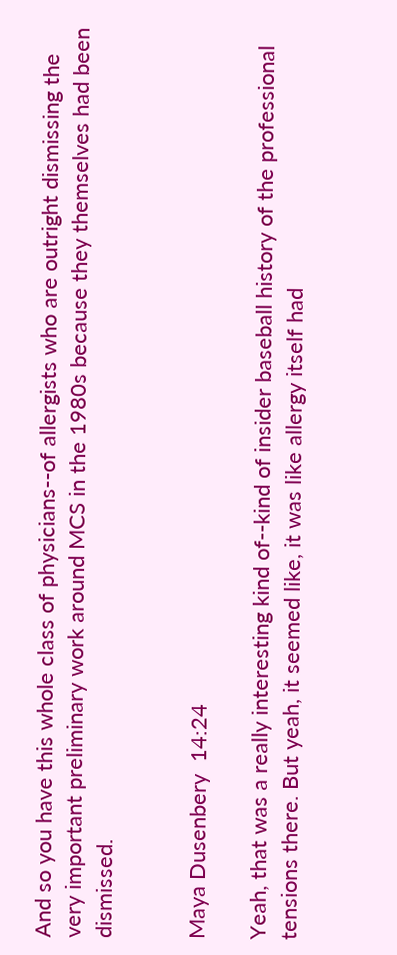And so you have this whole class of physicians--of allergists who are outright dismissing the very important preliminary work around MCS in the 1980s because they themselves had been dismissed.


Maya Dusenbery  14:24

Yeah, that was a really interesting kind of--kind of insider baseball history of the professional tensions there. But yeah, it seemed like, it was like allergy itself had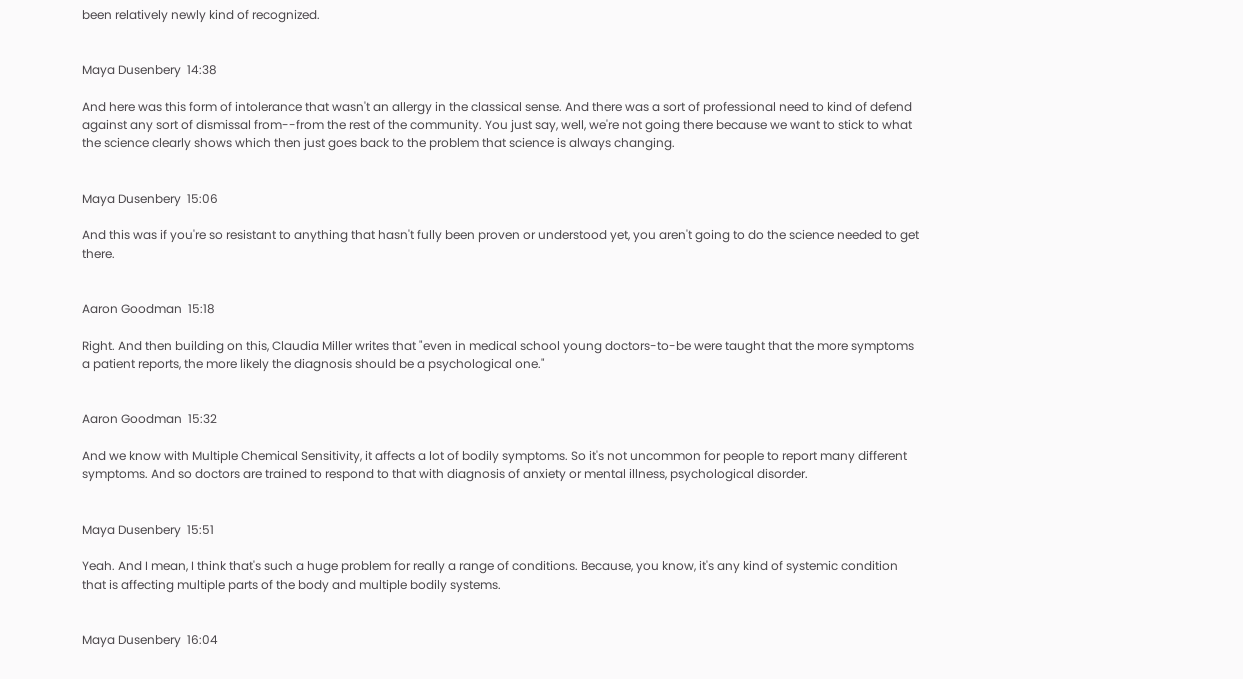been relatively newly kind of recognized.


Maya Dusenbery  14:38

And here was this form of intolerance that wasn't an allergy in the classical sense. And there was a sort of professional need to kind of defend against any sort of dismissal from--from the rest of the community. You just say, well, we're not going there because we want to stick to what the science clearly shows which then just goes back to the problem that science is always changing.


Maya Dusenbery  15:06

And this was if you're so resistant to anything that hasn't fully been proven or understood yet, you aren't going to do the science needed to get there.


Aaron Goodman  15:18

Right. And then building on this, Claudia Miller writes that "even in medical school young doctors-to-be were taught that the more symptoms a patient reports, the more likely the diagnosis should be a psychological one."


Aaron Goodman  15:32

And we know with Multiple Chemical Sensitivity, it affects a lot of bodily symptoms. So it's not uncommon for people to report many different symptoms. And so doctors are trained to respond to that with diagnosis of anxiety or mental illness, psychological disorder.


Maya Dusenbery  15:51

Yeah. And I mean, I think that's such a huge problem for really a range of conditions. Because, you know, it's any kind of systemic condition that is affecting multiple parts of the body and multiple bodily systems.


Maya Dusenbery  16:04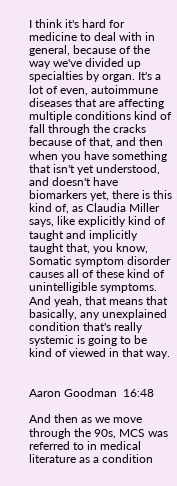I think it's hard for medicine to deal with in general, because of the way we've divided up specialties by organ. It's a lot of even, autoimmune diseases that are affecting multiple conditions kind of fall through the cracks because of that, and then when you have something that isn't yet understood, and doesn't have biomarkers yet, there is this kind of, as Claudia Miller says, like explicitly kind of taught and implicitly taught that, you know, Somatic symptom disorder causes all of these kind of unintelligible symptoms. And yeah, that means that basically, any unexplained condition that's really systemic is going to be kind of viewed in that way.


Aaron Goodman  16:48

And then as we move through the 90s, MCS was referred to in medical literature as a condition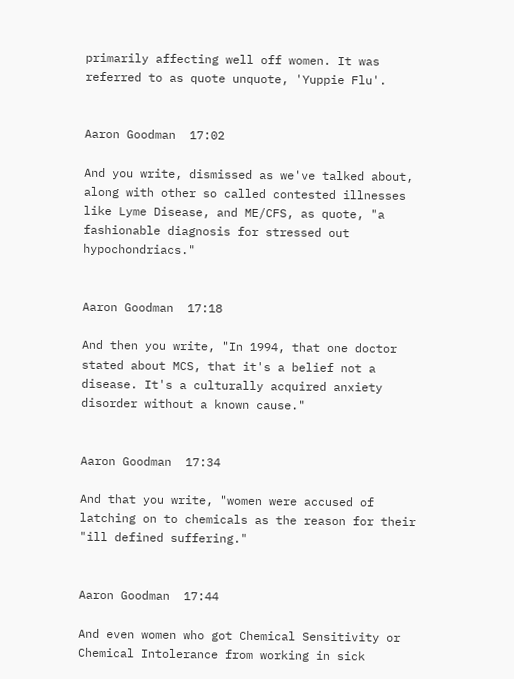primarily affecting well off women. It was referred to as quote unquote, 'Yuppie Flu'.


Aaron Goodman  17:02

And you write, dismissed as we've talked about, along with other so called contested illnesses like Lyme Disease, and ME/CFS, as quote, "a fashionable diagnosis for stressed out hypochondriacs."


Aaron Goodman  17:18

And then you write, "In 1994, that one doctor stated about MCS, that it's a belief not a disease. It's a culturally acquired anxiety disorder without a known cause."


Aaron Goodman  17:34

And that you write, "women were accused of latching on to chemicals as the reason for their "ill defined suffering."


Aaron Goodman  17:44

And even women who got Chemical Sensitivity or Chemical Intolerance from working in sick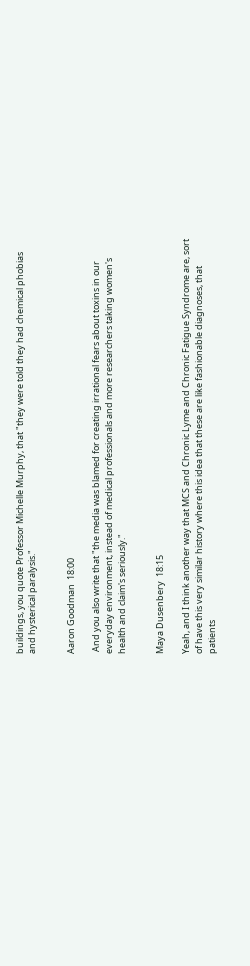buildings, you quote Professor Michelle Murphy, that "they were told they had chemical phobias and hysterical paralysis."


Aaron Goodman  18:00

 And you also write that "the media was blamed for creating irrational fears about toxins in our everyday environment, instead of medical professionals and more researchers taking women's health and claim's seriously."


Maya Dusenbery  18:15

Yeah, and I think another way that MCS and Chronic Lyme and Chronic Fatigue Syndrome are, sort of have this very similar history where this idea that these are like fashionable diagnoses, that patients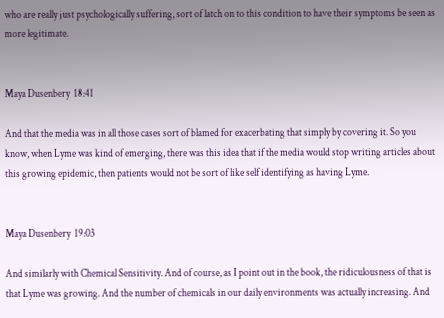who are really just psychologically suffering, sort of latch on to this condition to have their symptoms be seen as more legitimate.


Maya Dusenbery  18:41

And that the media was in all those cases sort of blamed for exacerbating that simply by covering it. So you know, when Lyme was kind of emerging, there was this idea that if the media would stop writing articles about this growing epidemic, then patients would not be sort of like self identifying as having Lyme.


Maya Dusenbery  19:03

And similarly with Chemical Sensitivity. And of course, as I point out in the book, the ridiculousness of that is that Lyme was growing. And the number of chemicals in our daily environments was actually increasing. And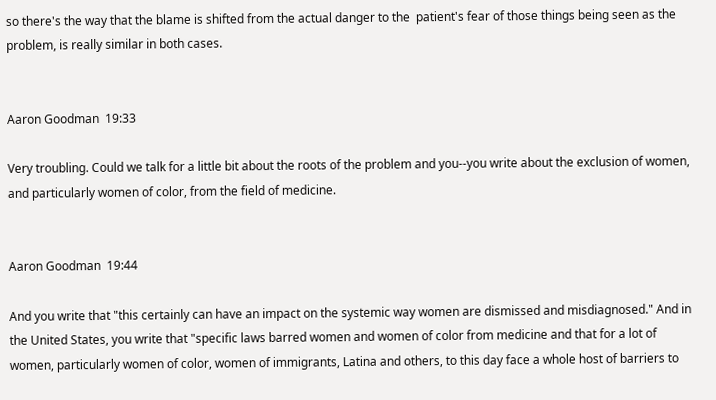so there's the way that the blame is shifted from the actual danger to the  patient's fear of those things being seen as the problem, is really similar in both cases.


Aaron Goodman  19:33

Very troubling. Could we talk for a little bit about the roots of the problem and you--you write about the exclusion of women, and particularly women of color, from the field of medicine.


Aaron Goodman  19:44

And you write that "this certainly can have an impact on the systemic way women are dismissed and misdiagnosed." And in the United States, you write that "specific laws barred women and women of color from medicine and that for a lot of women, particularly women of color, women of immigrants, Latina and others, to this day face a whole host of barriers to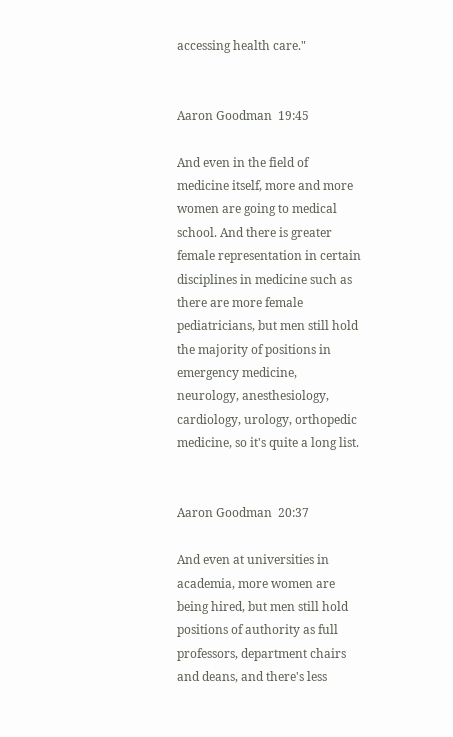accessing health care."


Aaron Goodman  19:45

And even in the field of medicine itself, more and more women are going to medical school. And there is greater female representation in certain disciplines in medicine such as there are more female pediatricians, but men still hold the majority of positions in emergency medicine, neurology, anesthesiology, cardiology, urology, orthopedic medicine, so it's quite a long list.


Aaron Goodman  20:37

And even at universities in academia, more women are being hired, but men still hold positions of authority as full professors, department chairs and deans, and there's less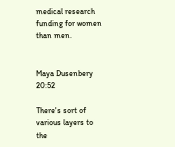medical research funding for women than men.


Maya Dusenbery  20:52

There's sort of various layers to the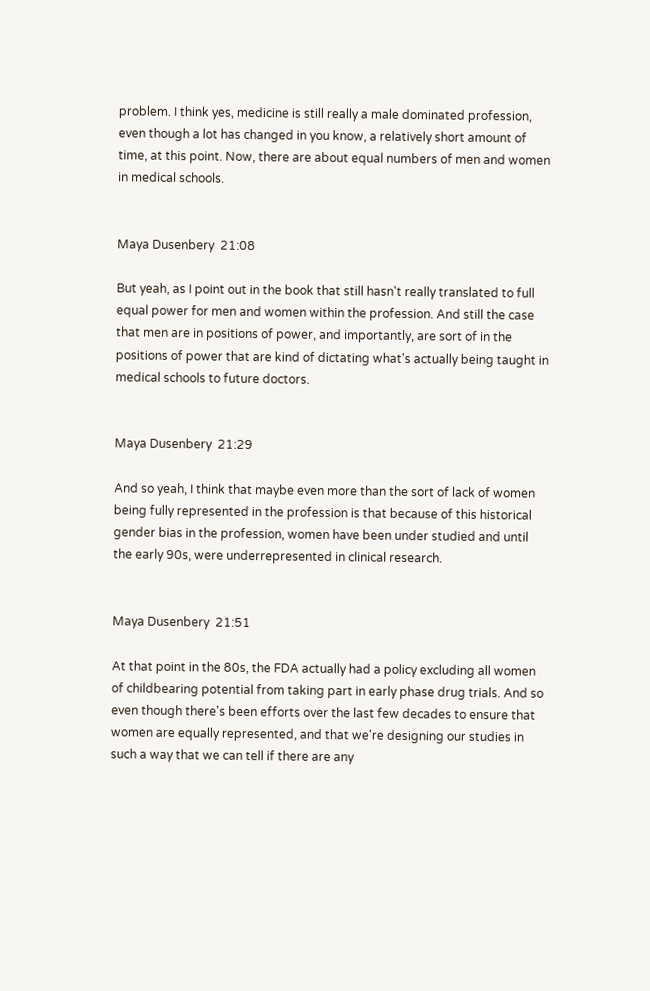problem. I think yes, medicine is still really a male dominated profession, even though a lot has changed in you know, a relatively short amount of time, at this point. Now, there are about equal numbers of men and women in medical schools.


Maya Dusenbery  21:08

But yeah, as I point out in the book that still hasn't really translated to full equal power for men and women within the profession. And still the case that men are in positions of power, and importantly, are sort of in the positions of power that are kind of dictating what's actually being taught in medical schools to future doctors.


Maya Dusenbery  21:29

And so yeah, I think that maybe even more than the sort of lack of women being fully represented in the profession is that because of this historical gender bias in the profession, women have been under studied and until the early 90s, were underrepresented in clinical research.


Maya Dusenbery  21:51

At that point in the 80s, the FDA actually had a policy excluding all women of childbearing potential from taking part in early phase drug trials. And so even though there's been efforts over the last few decades to ensure that women are equally represented, and that we're designing our studies in such a way that we can tell if there are any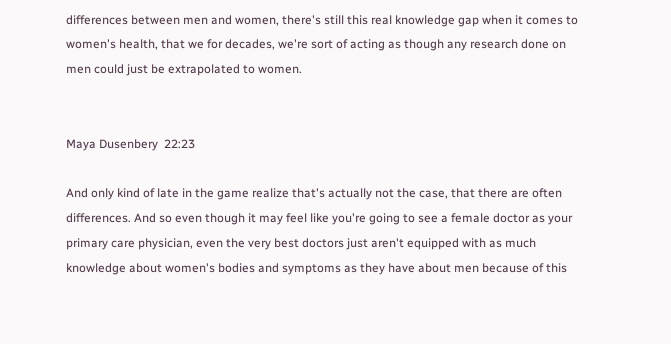differences between men and women, there's still this real knowledge gap when it comes to women's health, that we for decades, we're sort of acting as though any research done on men could just be extrapolated to women.


Maya Dusenbery  22:23

And only kind of late in the game realize that's actually not the case, that there are often differences. And so even though it may feel like you're going to see a female doctor as your primary care physician, even the very best doctors just aren't equipped with as much knowledge about women's bodies and symptoms as they have about men because of this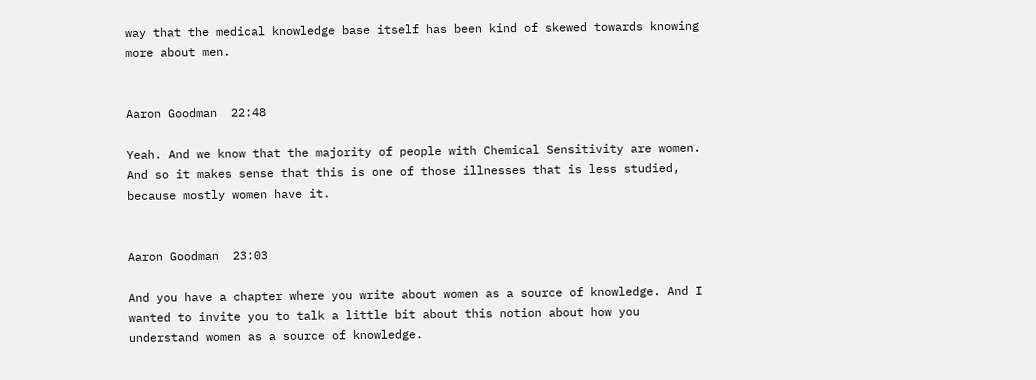way that the medical knowledge base itself has been kind of skewed towards knowing more about men.


Aaron Goodman  22:48

Yeah. And we know that the majority of people with Chemical Sensitivity are women. And so it makes sense that this is one of those illnesses that is less studied, because mostly women have it.


Aaron Goodman  23:03

And you have a chapter where you write about women as a source of knowledge. And I wanted to invite you to talk a little bit about this notion about how you understand women as a source of knowledge.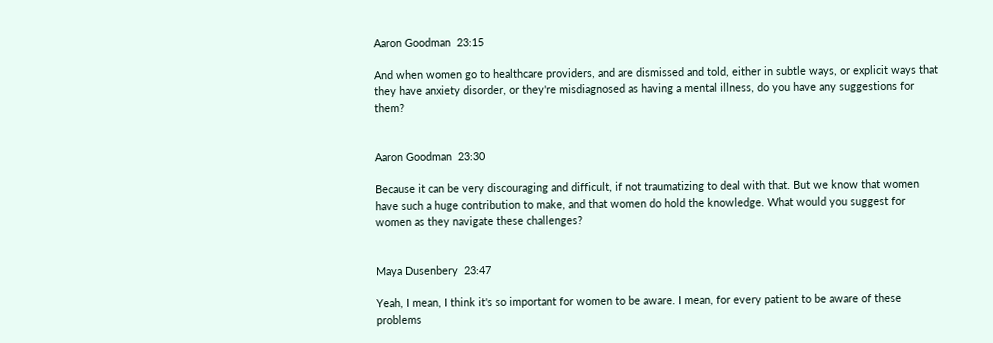Aaron Goodman  23:15

And when women go to healthcare providers, and are dismissed and told, either in subtle ways, or explicit ways that they have anxiety disorder, or they're misdiagnosed as having a mental illness, do you have any suggestions for them?


Aaron Goodman  23:30

Because it can be very discouraging and difficult, if not traumatizing to deal with that. But we know that women have such a huge contribution to make, and that women do hold the knowledge. What would you suggest for women as they navigate these challenges?


Maya Dusenbery  23:47

Yeah, I mean, I think it's so important for women to be aware. I mean, for every patient to be aware of these problems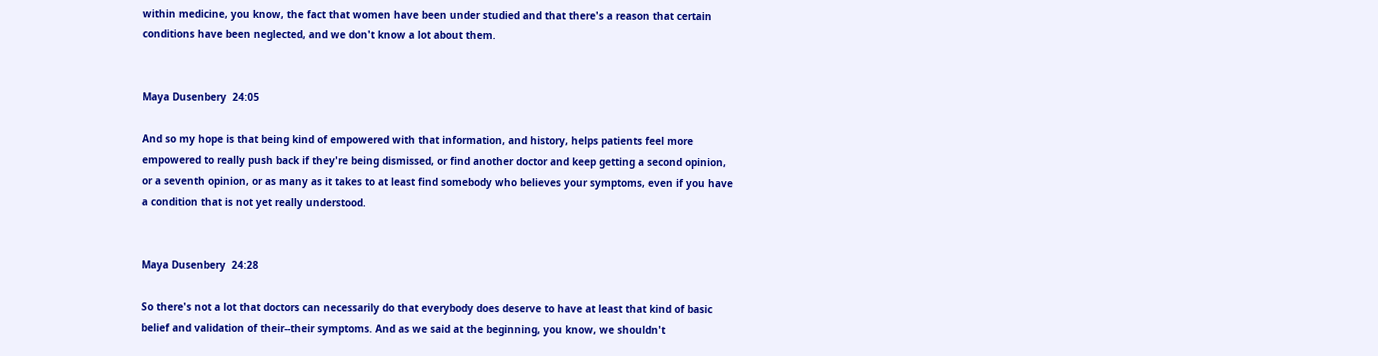within medicine, you know, the fact that women have been under studied and that there's a reason that certain conditions have been neglected, and we don't know a lot about them.


Maya Dusenbery  24:05

And so my hope is that being kind of empowered with that information, and history, helps patients feel more empowered to really push back if they're being dismissed, or find another doctor and keep getting a second opinion, or a seventh opinion, or as many as it takes to at least find somebody who believes your symptoms, even if you have a condition that is not yet really understood.


Maya Dusenbery  24:28

So there's not a lot that doctors can necessarily do that everybody does deserve to have at least that kind of basic belief and validation of their--their symptoms. And as we said at the beginning, you know, we shouldn't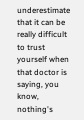underestimate that it can be really difficult to trust yourself when that doctor is saying, you know, nothing's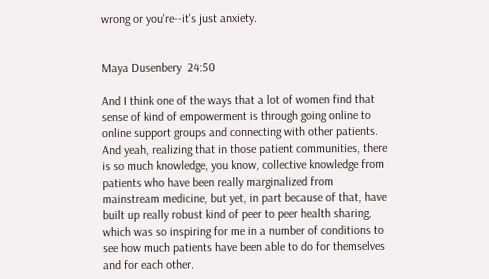wrong or you're--it's just anxiety.


Maya Dusenbery  24:50

And I think one of the ways that a lot of women find that sense of kind of empowerment is through going online to online support groups and connecting with other patients. And yeah, realizing that in those patient communities, there is so much knowledge, you know, collective knowledge from patients who have been really marginalized from mainstream medicine, but yet, in part because of that, have built up really robust kind of peer to peer health sharing, which was so inspiring for me in a number of conditions to see how much patients have been able to do for themselves and for each other.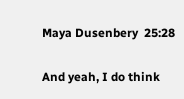Maya Dusenbery  25:28

And yeah, I do think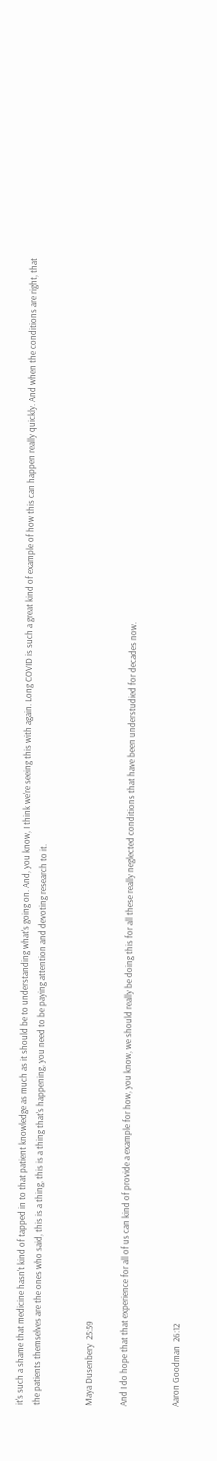it's such a shame that medicine hasn't kind of tapped in to that patient knowledge as much as it should be to understanding what's going on. And, you know, I think we're seeing this with again. Long COVID is such a great kind of example of how this can happen really quickly. And when the conditions are right, that the patients themselves are the ones who said, this is a thing, this is a thing that's happening, you need to be paying attention and devoting research to it.


Maya Dusenbery  25:59

And I do hope that that experience for all of us can kind of provide a example for how, you know, we should really be doing this for all these really neglected conditions that have been understudied for decades now.


Aaron Goodman  26:12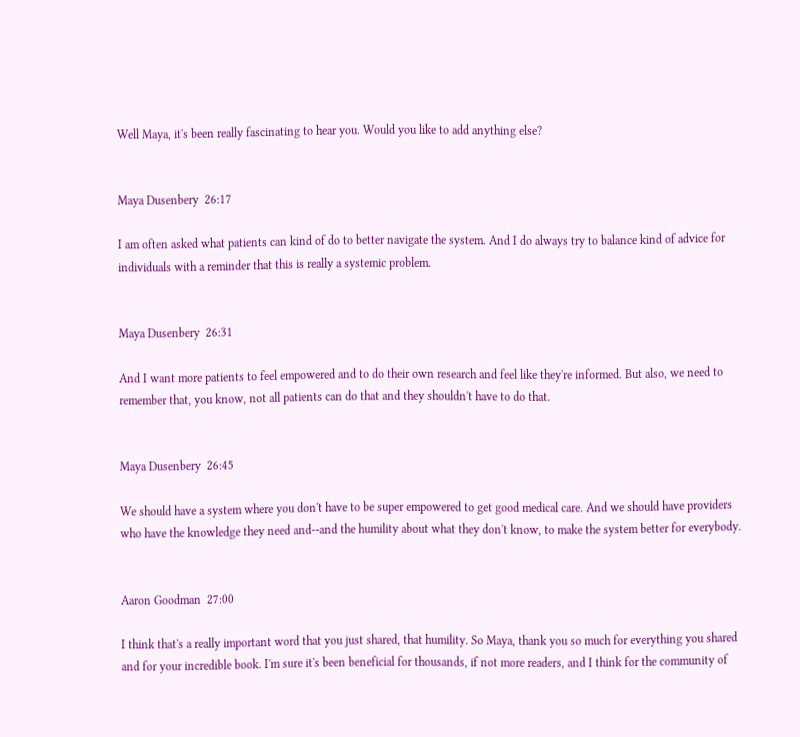Well Maya, it's been really fascinating to hear you. Would you like to add anything else?


Maya Dusenbery  26:17

I am often asked what patients can kind of do to better navigate the system. And I do always try to balance kind of advice for individuals with a reminder that this is really a systemic problem.


Maya Dusenbery  26:31

And I want more patients to feel empowered and to do their own research and feel like they're informed. But also, we need to remember that, you know, not all patients can do that and they shouldn't have to do that.


Maya Dusenbery  26:45

We should have a system where you don't have to be super empowered to get good medical care. And we should have providers who have the knowledge they need and--and the humility about what they don't know, to make the system better for everybody.


Aaron Goodman  27:00

I think that's a really important word that you just shared, that humility. So Maya, thank you so much for everything you shared and for your incredible book. I'm sure it's been beneficial for thousands, if not more readers, and I think for the community of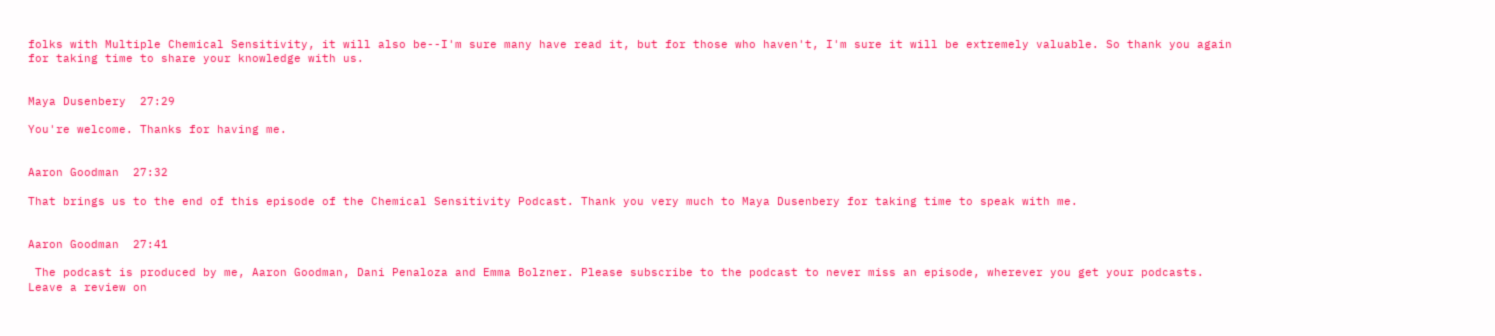folks with Multiple Chemical Sensitivity, it will also be--I'm sure many have read it, but for those who haven't, I'm sure it will be extremely valuable. So thank you again for taking time to share your knowledge with us.


Maya Dusenbery  27:29

You're welcome. Thanks for having me.


Aaron Goodman  27:32

That brings us to the end of this episode of the Chemical Sensitivity Podcast. Thank you very much to Maya Dusenbery for taking time to speak with me.


Aaron Goodman  27:41

 The podcast is produced by me, Aaron Goodman, Dani Penaloza and Emma Bolzner. Please subscribe to the podcast to never miss an episode, wherever you get your podcasts. Leave a review on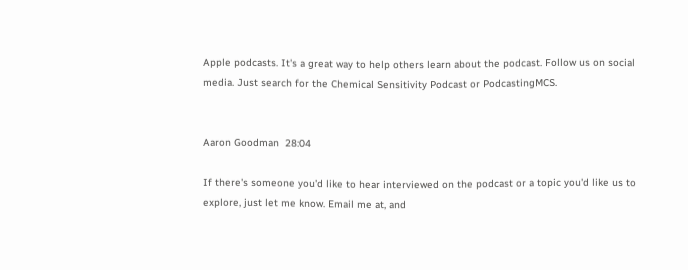Apple podcasts. It's a great way to help others learn about the podcast. Follow us on social media. Just search for the Chemical Sensitivity Podcast or PodcastingMCS.


Aaron Goodman  28:04

If there's someone you'd like to hear interviewed on the podcast or a topic you'd like us to explore, just let me know. Email me at, and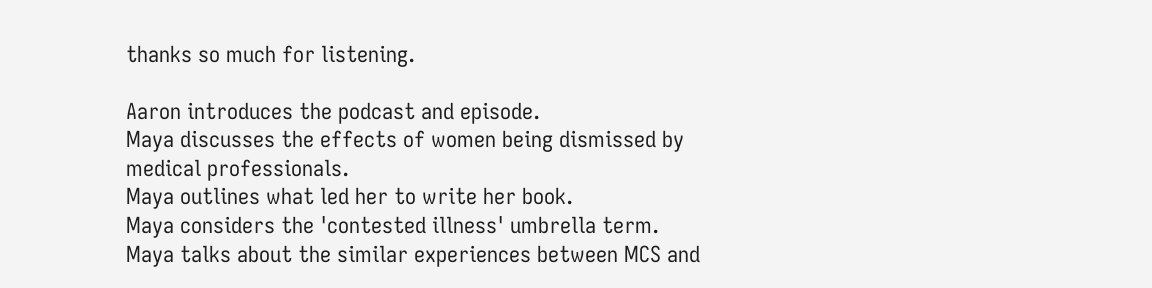thanks so much for listening.

Aaron introduces the podcast and episode.
Maya discusses the effects of women being dismissed by medical professionals.
Maya outlines what led her to write her book.
Maya considers the 'contested illness' umbrella term.
Maya talks about the similar experiences between MCS and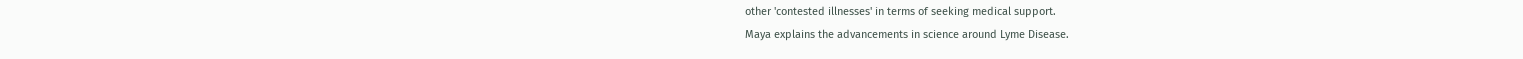other 'contested illnesses' in terms of seeking medical support.
Maya explains the advancements in science around Lyme Disease.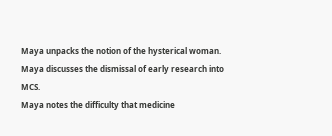Maya unpacks the notion of the hysterical woman.
Maya discusses the dismissal of early research into MCS.
Maya notes the difficulty that medicine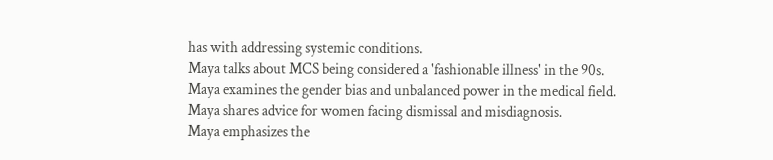has with addressing systemic conditions.
Maya talks about MCS being considered a 'fashionable illness' in the 90s.
Maya examines the gender bias and unbalanced power in the medical field.
Maya shares advice for women facing dismissal and misdiagnosis.
Maya emphasizes the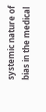systemic nature of bias in the medical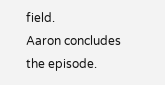field.
Aaron concludes the episode.